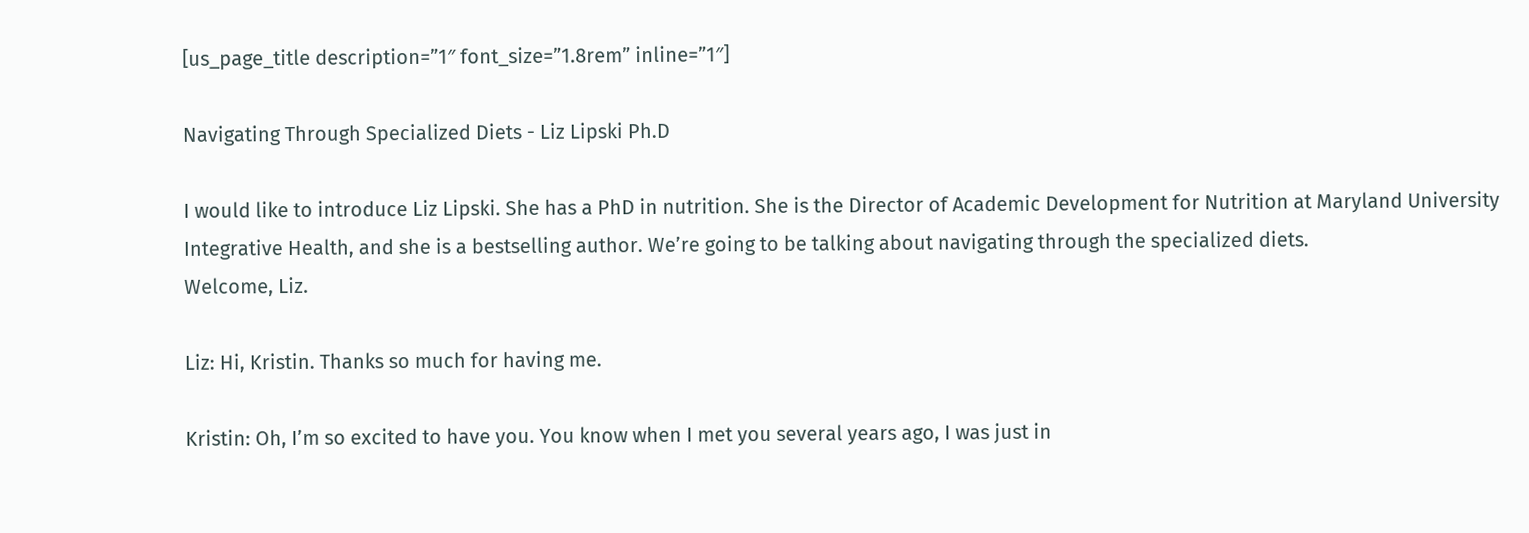[us_page_title description=”1″ font_size=”1.8rem” inline=”1″]

Navigating Through Specialized Diets - Liz Lipski Ph.D

I would like to introduce Liz Lipski. She has a PhD in nutrition. She is the Director of Academic Development for Nutrition at Maryland University Integrative Health, and she is a bestselling author. We’re going to be talking about navigating through the specialized diets.
Welcome, Liz.

Liz: Hi, Kristin. Thanks so much for having me.

Kristin: Oh, I’m so excited to have you. You know when I met you several years ago, I was just in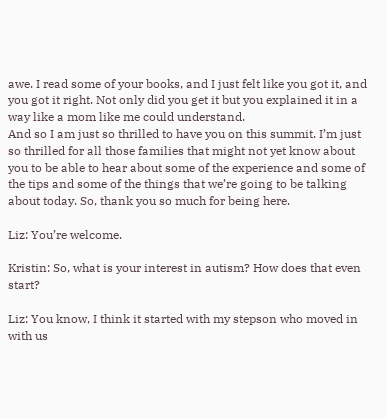awe. I read some of your books, and I just felt like you got it, and you got it right. Not only did you get it but you explained it in a way like a mom like me could understand.
And so I am just so thrilled to have you on this summit. I’m just so thrilled for all those families that might not yet know about you to be able to hear about some of the experience and some of the tips and some of the things that we’re going to be talking about today. So, thank you so much for being here.

Liz: You’re welcome.

Kristin: So, what is your interest in autism? How does that even start?

Liz: You know, I think it started with my stepson who moved in with us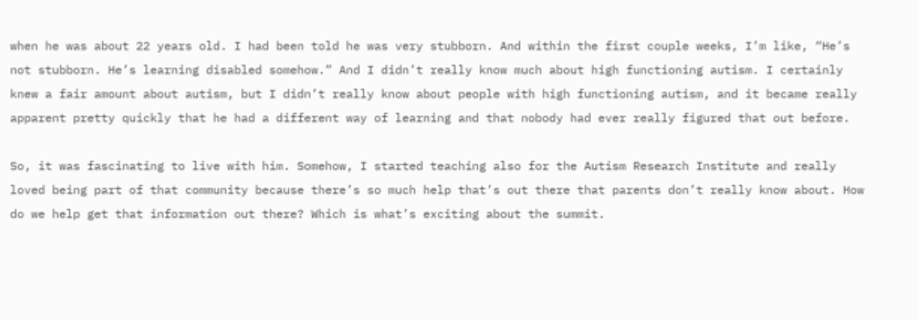when he was about 22 years old. I had been told he was very stubborn. And within the first couple weeks, I’m like, “He’s not stubborn. He’s learning disabled somehow.” And I didn’t really know much about high functioning autism. I certainly knew a fair amount about autism, but I didn’t really know about people with high functioning autism, and it became really apparent pretty quickly that he had a different way of learning and that nobody had ever really figured that out before.

So, it was fascinating to live with him. Somehow, I started teaching also for the Autism Research Institute and really loved being part of that community because there’s so much help that’s out there that parents don’t really know about. How do we help get that information out there? Which is what’s exciting about the summit.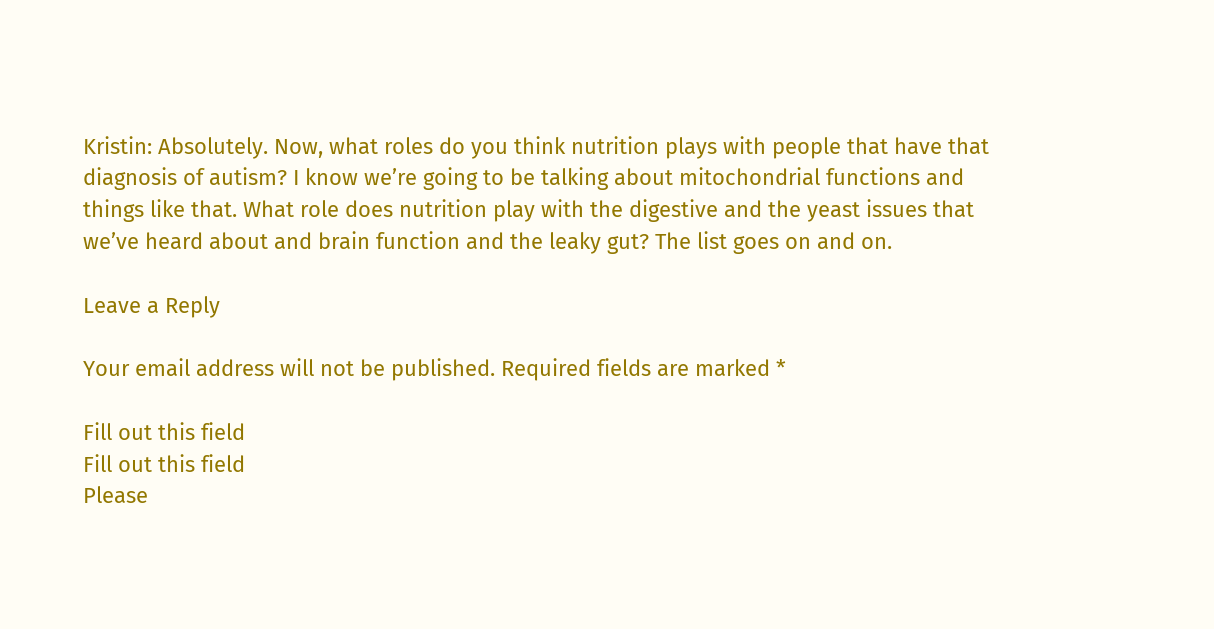Kristin: Absolutely. Now, what roles do you think nutrition plays with people that have that diagnosis of autism? I know we’re going to be talking about mitochondrial functions and things like that. What role does nutrition play with the digestive and the yeast issues that we’ve heard about and brain function and the leaky gut? The list goes on and on.

Leave a Reply

Your email address will not be published. Required fields are marked *

Fill out this field
Fill out this field
Please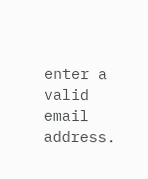enter a valid email address.